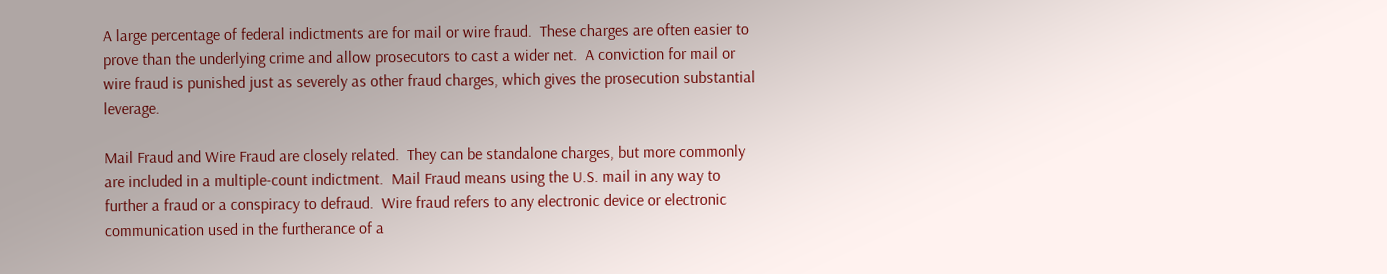A large percentage of federal indictments are for mail or wire fraud.  These charges are often easier to prove than the underlying crime and allow prosecutors to cast a wider net.  A conviction for mail or wire fraud is punished just as severely as other fraud charges, which gives the prosecution substantial leverage.

Mail Fraud and Wire Fraud are closely related.  They can be standalone charges, but more commonly are included in a multiple-count indictment.  Mail Fraud means using the U.S. mail in any way to further a fraud or a conspiracy to defraud.  Wire fraud refers to any electronic device or electronic communication used in the furtherance of a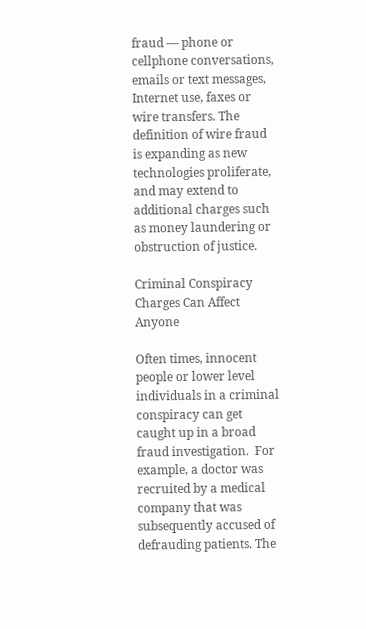fraud — phone or cellphone conversations, emails or text messages, Internet use, faxes or wire transfers. The definition of wire fraud is expanding as new technologies proliferate, and may extend to additional charges such as money laundering or obstruction of justice.

Criminal Conspiracy Charges Can Affect Anyone

Often times, innocent people or lower level individuals in a criminal conspiracy can get caught up in a broad fraud investigation.  For example, a doctor was recruited by a medical company that was subsequently accused of defrauding patients. The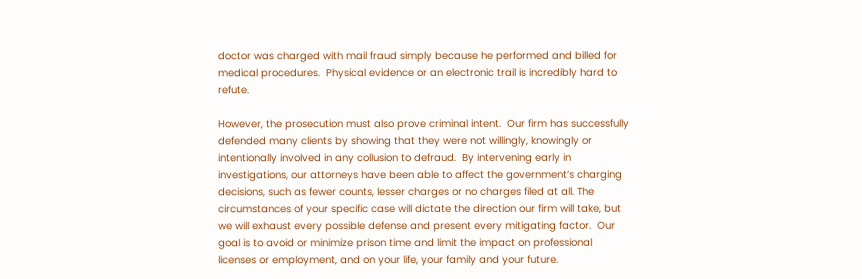doctor was charged with mail fraud simply because he performed and billed for medical procedures.  Physical evidence or an electronic trail is incredibly hard to refute.

However, the prosecution must also prove criminal intent.  Our firm has successfully defended many clients by showing that they were not willingly, knowingly or intentionally involved in any collusion to defraud.  By intervening early in investigations, our attorneys have been able to affect the government’s charging decisions, such as fewer counts, lesser charges or no charges filed at all. The circumstances of your specific case will dictate the direction our firm will take, but we will exhaust every possible defense and present every mitigating factor.  Our goal is to avoid or minimize prison time and limit the impact on professional licenses or employment, and on your life, your family and your future.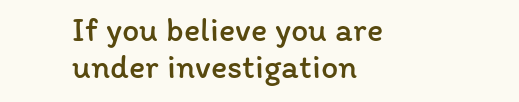If you believe you are under investigation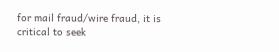for mail fraud/wire fraud, it is critical to seek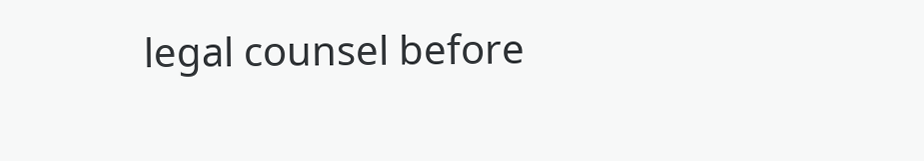legal counsel before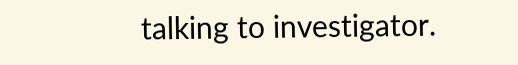talking to investigator.